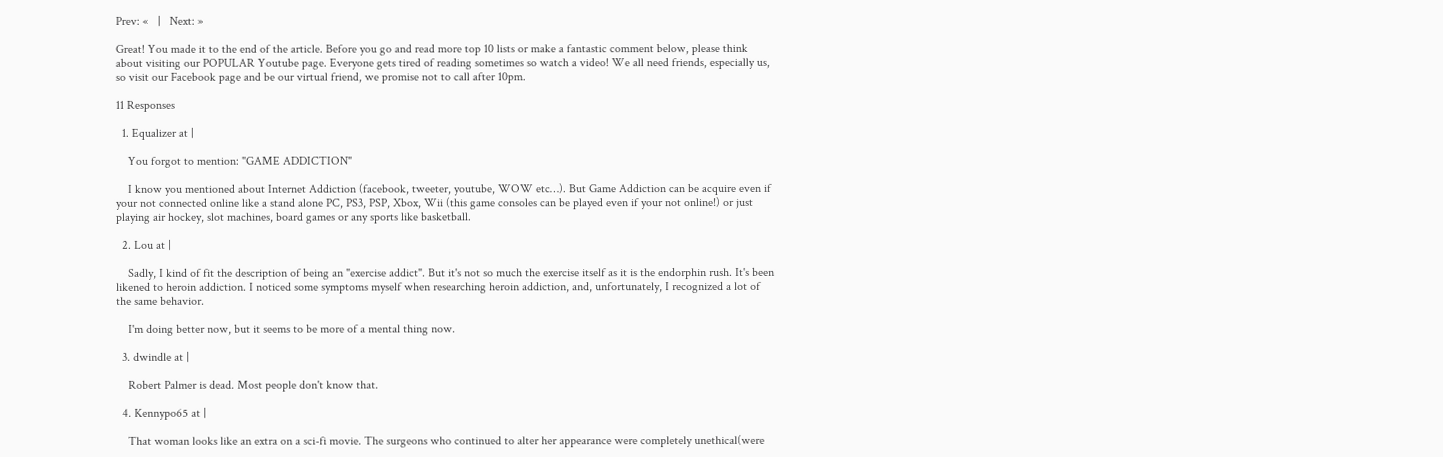Prev: «   |   Next: »

Great! You made it to the end of the article. Before you go and read more top 10 lists or make a fantastic comment below, please think about visiting our POPULAR Youtube page. Everyone gets tired of reading sometimes so watch a video! We all need friends, especially us, so visit our Facebook page and be our virtual friend, we promise not to call after 10pm.

11 Responses

  1. Equalizer at |

    You forgot to mention: "GAME ADDICTION"

    I know you mentioned about Internet Addiction (facebook, tweeter, youtube, WOW etc…). But Game Addiction can be acquire even if your not connected online like a stand alone PC, PS3, PSP, Xbox, Wii (this game consoles can be played even if your not online!) or just playing air hockey, slot machines, board games or any sports like basketball.

  2. Lou at |

    Sadly, I kind of fit the description of being an "exercise addict". But it's not so much the exercise itself as it is the endorphin rush. It's been likened to heroin addiction. I noticed some symptoms myself when researching heroin addiction, and, unfortunately, I recognized a lot of the same behavior.

    I'm doing better now, but it seems to be more of a mental thing now.

  3. dwindle at |

    Robert Palmer is dead. Most people don't know that.

  4. Kennypo65 at |

    That woman looks like an extra on a sci-fi movie. The surgeons who continued to alter her appearance were completely unethical(were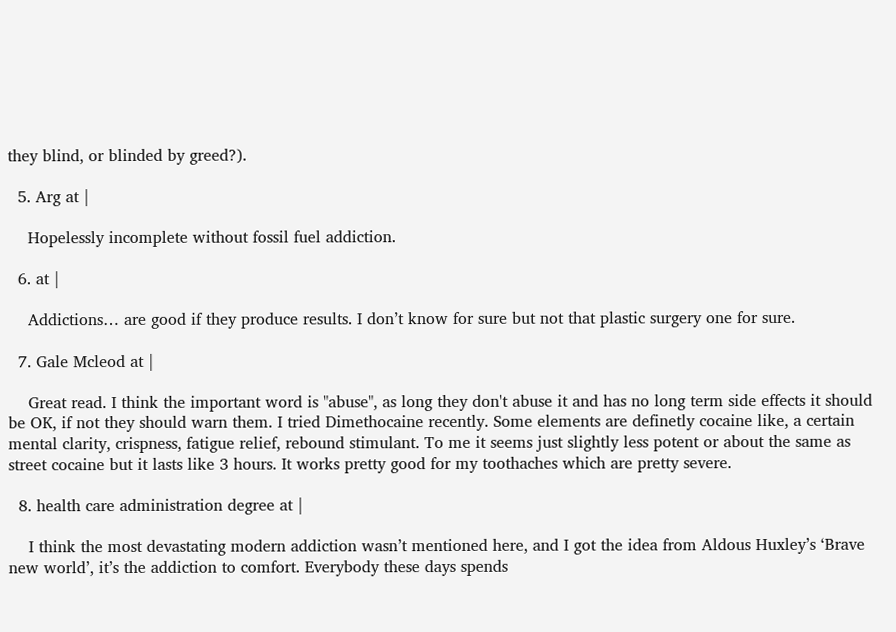they blind, or blinded by greed?).

  5. Arg at |

    Hopelessly incomplete without fossil fuel addiction.

  6. at |

    Addictions… are good if they produce results. I don’t know for sure but not that plastic surgery one for sure.

  7. Gale Mcleod at |

    Great read. I think the important word is "abuse", as long they don't abuse it and has no long term side effects it should be OK, if not they should warn them. I tried Dimethocaine recently. Some elements are definetly cocaine like, a certain mental clarity, crispness, fatigue relief, rebound stimulant. To me it seems just slightly less potent or about the same as street cocaine but it lasts like 3 hours. It works pretty good for my toothaches which are pretty severe.

  8. health care administration degree at |

    I think the most devastating modern addiction wasn’t mentioned here, and I got the idea from Aldous Huxley’s ‘Brave new world’, it’s the addiction to comfort. Everybody these days spends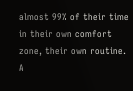almost 99% of their time in their own comfort zone, their own routine. A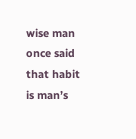wise man once said that habit is man’s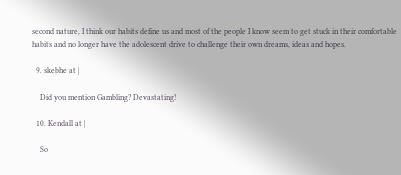second nature, I think our habits define us and most of the people I know seem to get stuck in their comfortable habits and no longer have the adolescent drive to challenge their own dreams, ideas and hopes.

  9. skebhe at |

    Did you mention Gambling? Devastating!

  10. Kendall at |

    So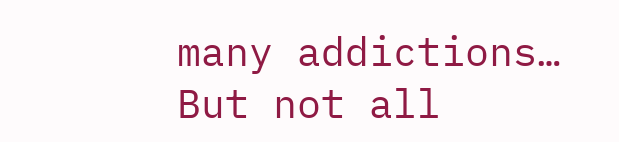many addictions… But not all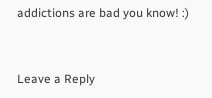addictions are bad you know! :)


Leave a Reply